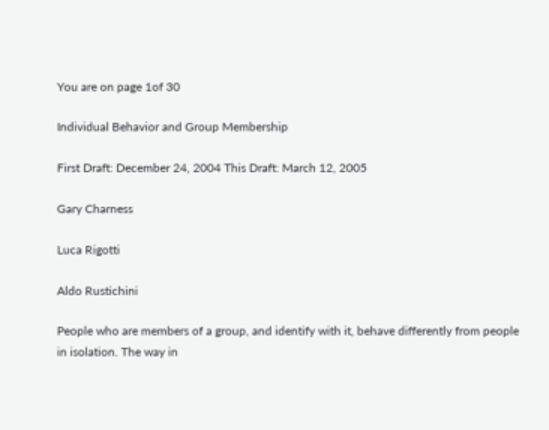You are on page 1of 30

Individual Behavior and Group Membership

First Draft: December 24, 2004 This Draft: March 12, 2005

Gary Charness

Luca Rigotti

Aldo Rustichini

People who are members of a group, and identify with it, behave differently from people in isolation. The way in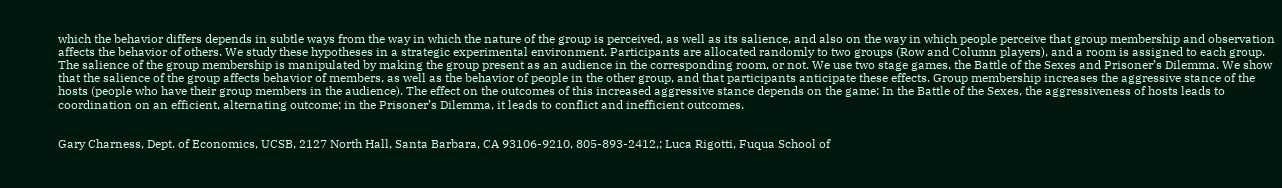which the behavior differs depends in subtle ways from the way in which the nature of the group is perceived, as well as its salience, and also on the way in which people perceive that group membership and observation affects the behavior of others. We study these hypotheses in a strategic experimental environment. Participants are allocated randomly to two groups (Row and Column players), and a room is assigned to each group. The salience of the group membership is manipulated by making the group present as an audience in the corresponding room, or not. We use two stage games, the Battle of the Sexes and Prisoner’s Dilemma. We show that the salience of the group affects behavior of members, as well as the behavior of people in the other group, and that participants anticipate these effects. Group membership increases the aggressive stance of the hosts (people who have their group members in the audience). The effect on the outcomes of this increased aggressive stance depends on the game: In the Battle of the Sexes, the aggressiveness of hosts leads to coordination on an efficient, alternating outcome; in the Prisoner’s Dilemma, it leads to conflict and inefficient outcomes.


Gary Charness, Dept. of Economics, UCSB, 2127 North Hall, Santa Barbara, CA 93106-9210, 805-893-2412,; Luca Rigotti, Fuqua School of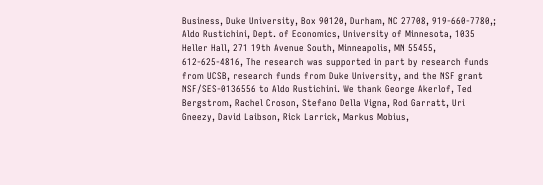Business, Duke University, Box 90120, Durham, NC 27708, 919-660-7780,; Aldo Rustichini, Dept. of Economics, University of Minnesota, 1035 Heller Hall, 271 19th Avenue South, Minneapolis, MN 55455, 612-625-4816, The research was supported in part by research funds from UCSB, research funds from Duke University, and the NSF grant NSF/SES-0136556 to Aldo Rustichini. We thank George Akerlof, Ted Bergstrom, Rachel Croson, Stefano Della Vigna, Rod Garratt, Uri Gneezy, David Laibson, Rick Larrick, Markus Mobius,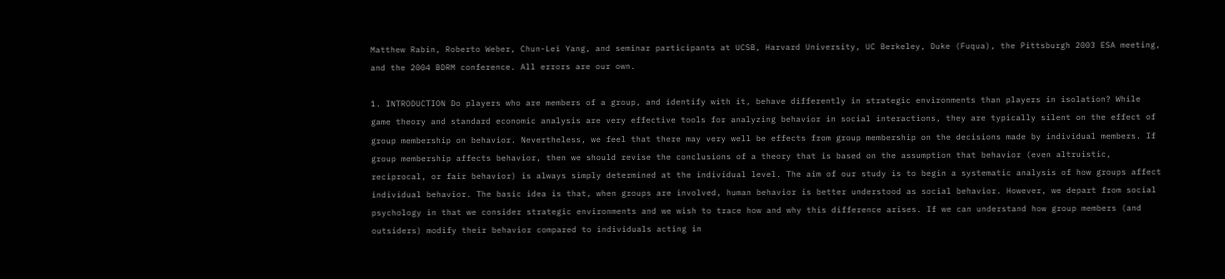Matthew Rabin, Roberto Weber, Chun-Lei Yang, and seminar participants at UCSB, Harvard University, UC Berkeley, Duke (Fuqua), the Pittsburgh 2003 ESA meeting, and the 2004 BDRM conference. All errors are our own.

1. INTRODUCTION Do players who are members of a group, and identify with it, behave differently in strategic environments than players in isolation? While game theory and standard economic analysis are very effective tools for analyzing behavior in social interactions, they are typically silent on the effect of group membership on behavior. Nevertheless, we feel that there may very well be effects from group membership on the decisions made by individual members. If group membership affects behavior, then we should revise the conclusions of a theory that is based on the assumption that behavior (even altruistic, reciprocal, or fair behavior) is always simply determined at the individual level. The aim of our study is to begin a systematic analysis of how groups affect individual behavior. The basic idea is that, when groups are involved, human behavior is better understood as social behavior. However, we depart from social psychology in that we consider strategic environments and we wish to trace how and why this difference arises. If we can understand how group members (and outsiders) modify their behavior compared to individuals acting in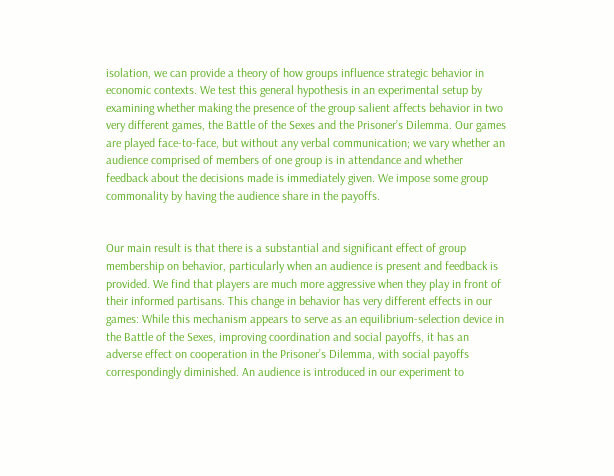isolation, we can provide a theory of how groups influence strategic behavior in economic contexts. We test this general hypothesis in an experimental setup by examining whether making the presence of the group salient affects behavior in two very different games, the Battle of the Sexes and the Prisoner’s Dilemma. Our games are played face-to-face, but without any verbal communication; we vary whether an audience comprised of members of one group is in attendance and whether feedback about the decisions made is immediately given. We impose some group commonality by having the audience share in the payoffs.


Our main result is that there is a substantial and significant effect of group membership on behavior, particularly when an audience is present and feedback is provided. We find that players are much more aggressive when they play in front of their informed partisans. This change in behavior has very different effects in our games: While this mechanism appears to serve as an equilibrium-selection device in the Battle of the Sexes, improving coordination and social payoffs, it has an adverse effect on cooperation in the Prisoner’s Dilemma, with social payoffs correspondingly diminished. An audience is introduced in our experiment to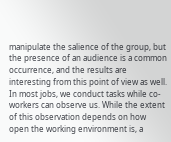manipulate the salience of the group, but the presence of an audience is a common occurrence, and the results are interesting from this point of view as well. In most jobs, we conduct tasks while co-workers can observe us. While the extent of this observation depends on how open the working environment is, a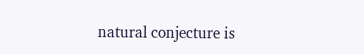natural conjecture is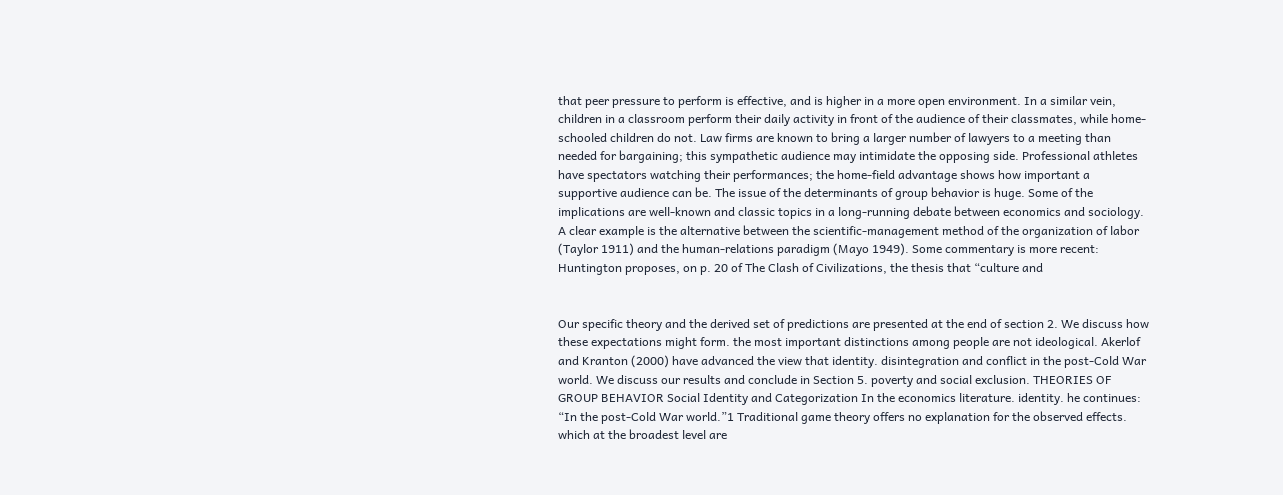that peer pressure to perform is effective, and is higher in a more open environment. In a similar vein, children in a classroom perform their daily activity in front of the audience of their classmates, while home-schooled children do not. Law firms are known to bring a larger number of lawyers to a meeting than needed for bargaining; this sympathetic audience may intimidate the opposing side. Professional athletes have spectators watching their performances; the home-field advantage shows how important a supportive audience can be. The issue of the determinants of group behavior is huge. Some of the implications are well-known and classic topics in a long-running debate between economics and sociology. A clear example is the alternative between the scientific-management method of the organization of labor (Taylor 1911) and the human-relations paradigm (Mayo 1949). Some commentary is more recent: Huntington proposes, on p. 20 of The Clash of Civilizations, the thesis that “culture and


Our specific theory and the derived set of predictions are presented at the end of section 2. We discuss how these expectations might form. the most important distinctions among people are not ideological. Akerlof and Kranton (2000) have advanced the view that identity. disintegration and conflict in the post-Cold War world. We discuss our results and conclude in Section 5. poverty and social exclusion. THEORIES OF GROUP BEHAVIOR Social Identity and Categorization In the economics literature. identity. he continues: “In the post-Cold War world.”1 Traditional game theory offers no explanation for the observed effects. which at the broadest level are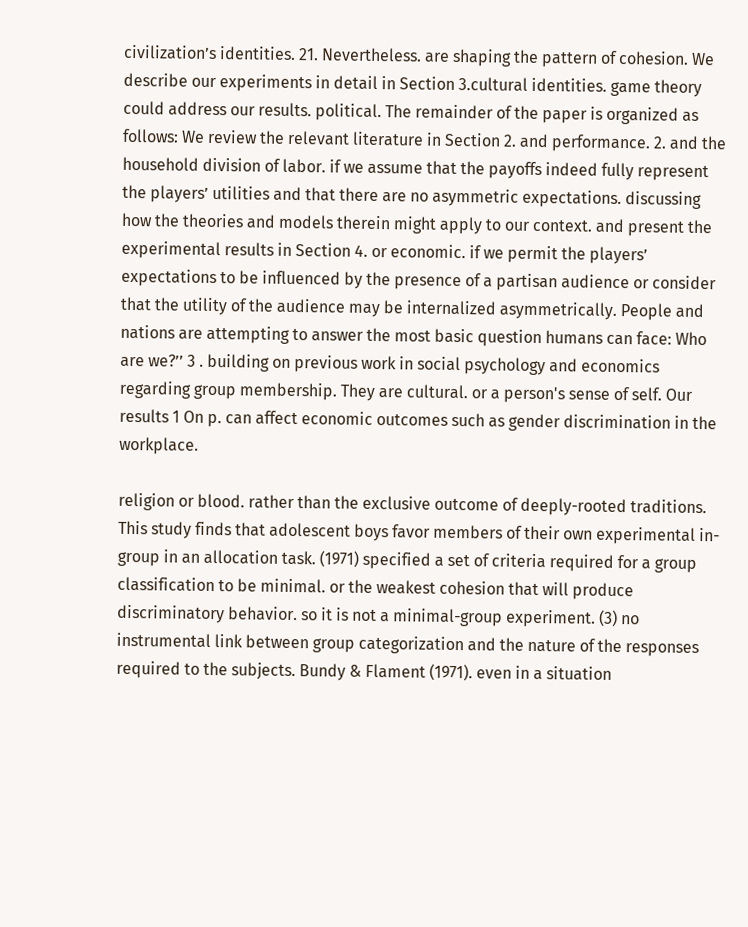civilization’s identities. 21. Nevertheless. are shaping the pattern of cohesion. We describe our experiments in detail in Section 3.cultural identities. game theory could address our results. political. The remainder of the paper is organized as follows: We review the relevant literature in Section 2. and performance. 2. and the household division of labor. if we assume that the payoffs indeed fully represent the players’ utilities and that there are no asymmetric expectations. discussing how the theories and models therein might apply to our context. and present the experimental results in Section 4. or economic. if we permit the players’ expectations to be influenced by the presence of a partisan audience or consider that the utility of the audience may be internalized asymmetrically. People and nations are attempting to answer the most basic question humans can face: Who are we?’’ 3 . building on previous work in social psychology and economics regarding group membership. They are cultural. or a person's sense of self. Our results 1 On p. can affect economic outcomes such as gender discrimination in the workplace.

religion or blood. rather than the exclusive outcome of deeply-rooted traditions. This study finds that adolescent boys favor members of their own experimental in-group in an allocation task. (1971) specified a set of criteria required for a group classification to be minimal. or the weakest cohesion that will produce discriminatory behavior. so it is not a minimal-group experiment. (3) no instrumental link between group categorization and the nature of the responses required to the subjects. Bundy & Flament (1971). even in a situation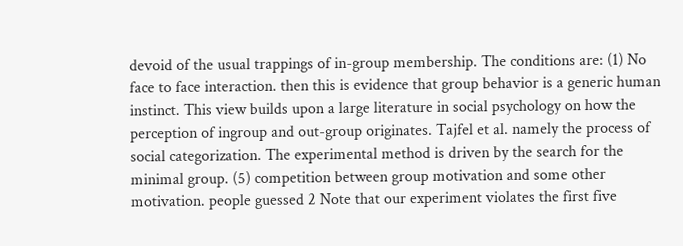devoid of the usual trappings of in-group membership. The conditions are: (1) No face to face interaction. then this is evidence that group behavior is a generic human instinct. This view builds upon a large literature in social psychology on how the perception of ingroup and out-group originates. Tajfel et al. namely the process of social categorization. The experimental method is driven by the search for the minimal group. (5) competition between group motivation and some other motivation. people guessed 2 Note that our experiment violates the first five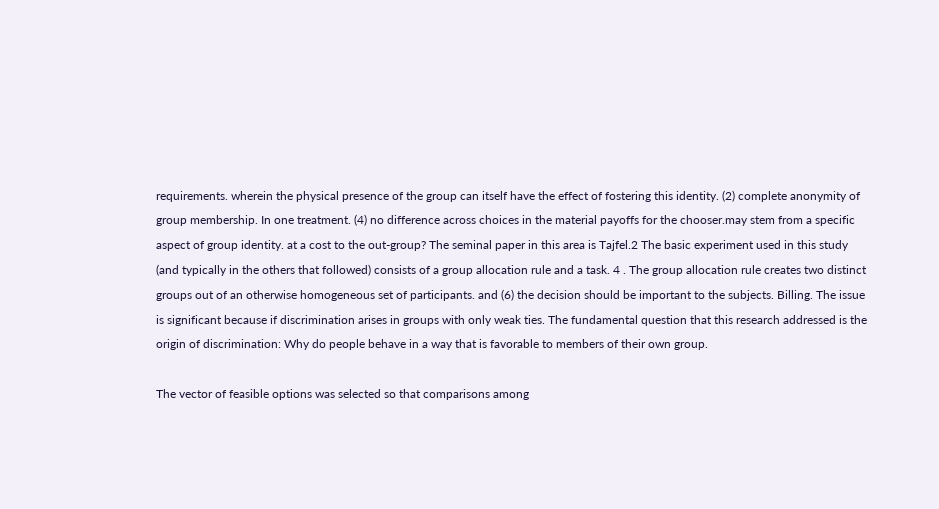requirements. wherein the physical presence of the group can itself have the effect of fostering this identity. (2) complete anonymity of group membership. In one treatment. (4) no difference across choices in the material payoffs for the chooser.may stem from a specific aspect of group identity. at a cost to the out-group? The seminal paper in this area is Tajfel.2 The basic experiment used in this study (and typically in the others that followed) consists of a group allocation rule and a task. 4 . The group allocation rule creates two distinct groups out of an otherwise homogeneous set of participants. and (6) the decision should be important to the subjects. Billing. The issue is significant because if discrimination arises in groups with only weak ties. The fundamental question that this research addressed is the origin of discrimination: Why do people behave in a way that is favorable to members of their own group.

The vector of feasible options was selected so that comparisons among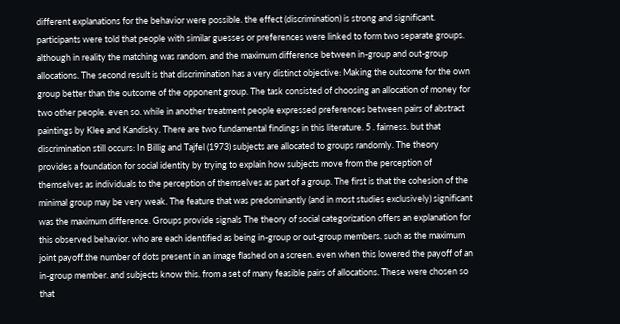different explanations for the behavior were possible. the effect (discrimination) is strong and significant. participants were told that people with similar guesses or preferences were linked to form two separate groups. although in reality the matching was random. and the maximum difference between in-group and out-group allocations. The second result is that discrimination has a very distinct objective: Making the outcome for the own group better than the outcome of the opponent group. The task consisted of choosing an allocation of money for two other people. even so. while in another treatment people expressed preferences between pairs of abstract paintings by Klee and Kandisky. There are two fundamental findings in this literature. 5 . fairness. but that discrimination still occurs: In Billig and Tajfel (1973) subjects are allocated to groups randomly. The theory provides a foundation for social identity by trying to explain how subjects move from the perception of themselves as individuals to the perception of themselves as part of a group. The first is that the cohesion of the minimal group may be very weak. The feature that was predominantly (and in most studies exclusively) significant was the maximum difference. Groups provide signals The theory of social categorization offers an explanation for this observed behavior. who are each identified as being in-group or out-group members. such as the maximum joint payoff.the number of dots present in an image flashed on a screen. even when this lowered the payoff of an in-group member. and subjects know this. from a set of many feasible pairs of allocations. These were chosen so that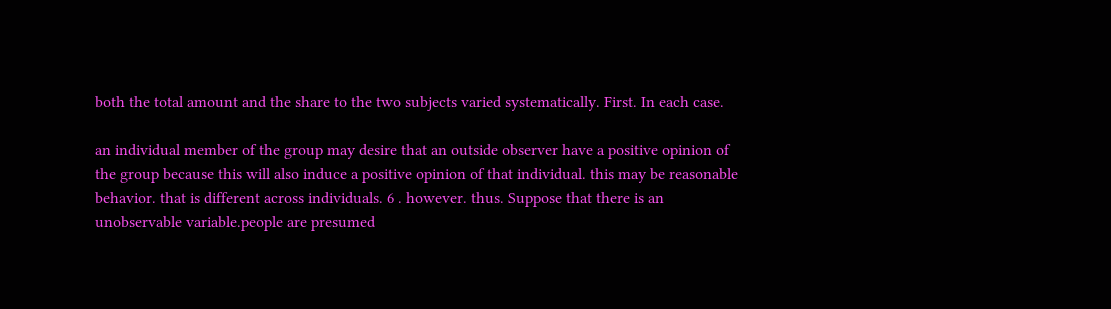both the total amount and the share to the two subjects varied systematically. First. In each case.

an individual member of the group may desire that an outside observer have a positive opinion of the group because this will also induce a positive opinion of that individual. this may be reasonable behavior. that is different across individuals. 6 . however. thus. Suppose that there is an unobservable variable.people are presumed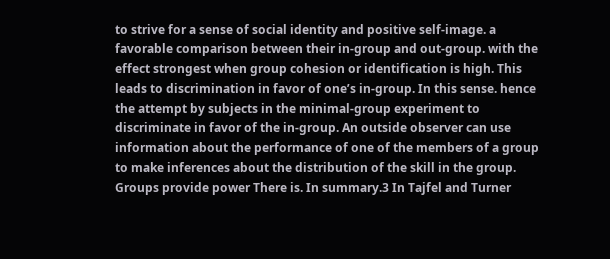to strive for a sense of social identity and positive self-image. a favorable comparison between their in-group and out-group. with the effect strongest when group cohesion or identification is high. This leads to discrimination in favor of one’s in-group. In this sense. hence the attempt by subjects in the minimal-group experiment to discriminate in favor of the in-group. An outside observer can use information about the performance of one of the members of a group to make inferences about the distribution of the skill in the group. Groups provide power There is. In summary.3 In Tajfel and Turner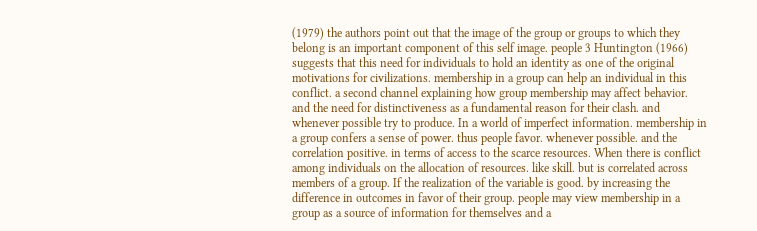(1979) the authors point out that the image of the group or groups to which they belong is an important component of this self image. people 3 Huntington (1966) suggests that this need for individuals to hold an identity as one of the original motivations for civilizations. membership in a group can help an individual in this conflict. a second channel explaining how group membership may affect behavior. and the need for distinctiveness as a fundamental reason for their clash. and whenever possible try to produce. In a world of imperfect information. membership in a group confers a sense of power. thus people favor. whenever possible. and the correlation positive. in terms of access to the scarce resources. When there is conflict among individuals on the allocation of resources. like skill. but is correlated across members of a group. If the realization of the variable is good. by increasing the difference in outcomes in favor of their group. people may view membership in a group as a source of information for themselves and a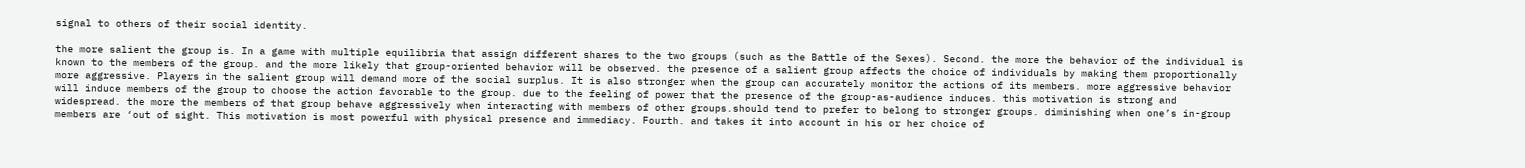signal to others of their social identity.

the more salient the group is. In a game with multiple equilibria that assign different shares to the two groups (such as the Battle of the Sexes). Second. the more the behavior of the individual is known to the members of the group. and the more likely that group-oriented behavior will be observed. the presence of a salient group affects the choice of individuals by making them proportionally more aggressive. Players in the salient group will demand more of the social surplus. It is also stronger when the group can accurately monitor the actions of its members. more aggressive behavior will induce members of the group to choose the action favorable to the group. due to the feeling of power that the presence of the group-as-audience induces. this motivation is strong and widespread. the more the members of that group behave aggressively when interacting with members of other groups.should tend to prefer to belong to stronger groups. diminishing when one’s in-group members are ‘out of sight. This motivation is most powerful with physical presence and immediacy. Fourth. and takes it into account in his or her choice of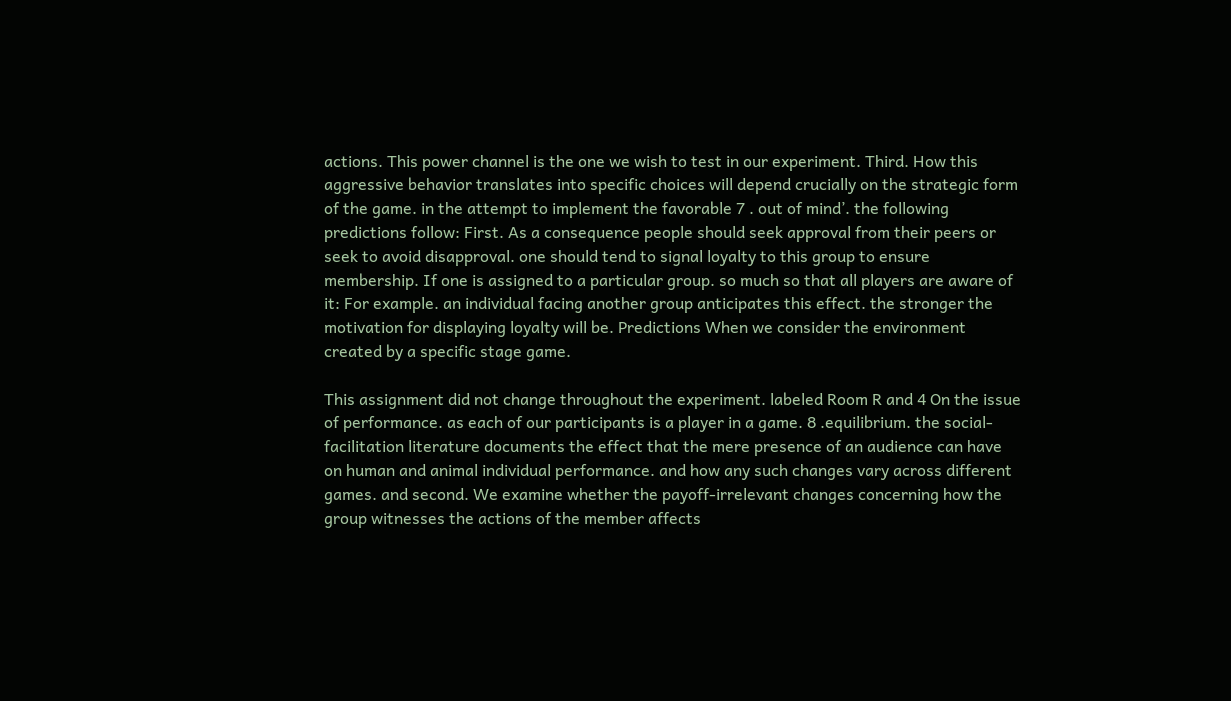actions. This power channel is the one we wish to test in our experiment. Third. How this aggressive behavior translates into specific choices will depend crucially on the strategic form of the game. in the attempt to implement the favorable 7 . out of mind’. the following predictions follow: First. As a consequence people should seek approval from their peers or seek to avoid disapproval. one should tend to signal loyalty to this group to ensure membership. If one is assigned to a particular group. so much so that all players are aware of it: For example. an individual facing another group anticipates this effect. the stronger the motivation for displaying loyalty will be. Predictions When we consider the environment created by a specific stage game.

This assignment did not change throughout the experiment. labeled Room R and 4 On the issue of performance. as each of our participants is a player in a game. 8 .equilibrium. the social-facilitation literature documents the effect that the mere presence of an audience can have on human and animal individual performance. and how any such changes vary across different games. and second. We examine whether the payoff-irrelevant changes concerning how the group witnesses the actions of the member affects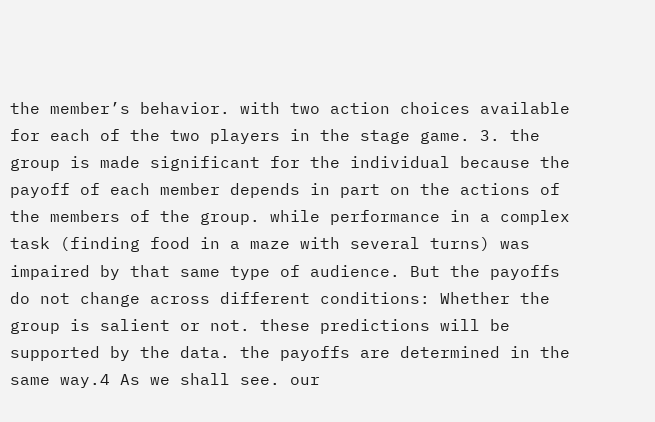the member’s behavior. with two action choices available for each of the two players in the stage game. 3. the group is made significant for the individual because the payoff of each member depends in part on the actions of the members of the group. while performance in a complex task (finding food in a maze with several turns) was impaired by that same type of audience. But the payoffs do not change across different conditions: Whether the group is salient or not. these predictions will be supported by the data. the payoffs are determined in the same way.4 As we shall see. our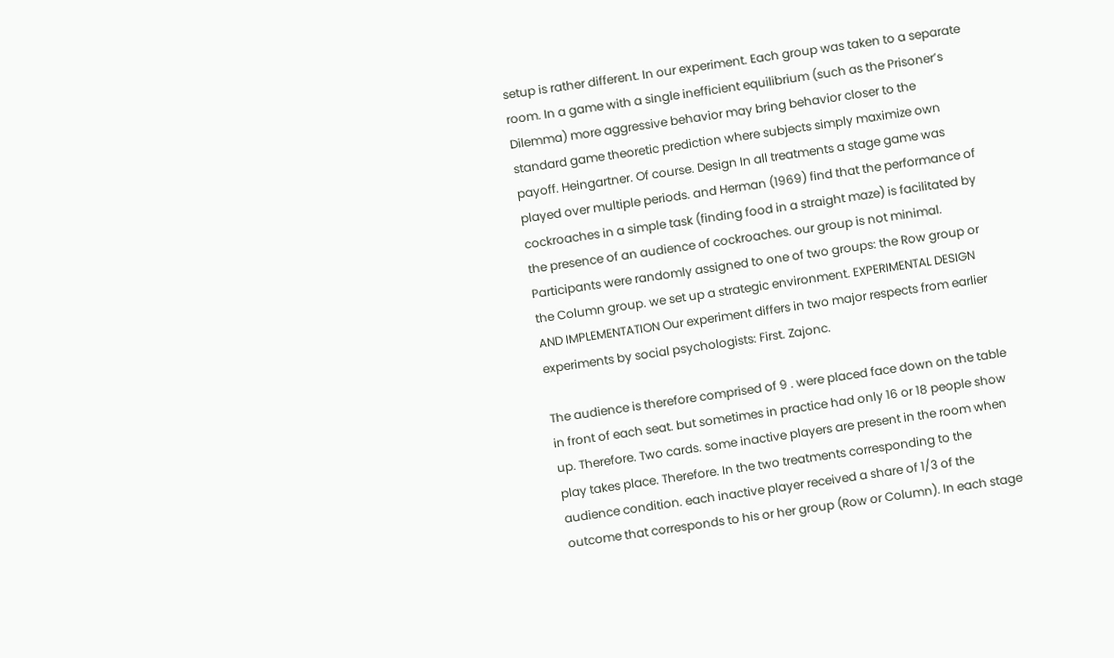setup is rather different. In our experiment. Each group was taken to a separate room. In a game with a single inefficient equilibrium (such as the Prisoner’s Dilemma) more aggressive behavior may bring behavior closer to the standard game theoretic prediction where subjects simply maximize own payoff. Heingartner. Of course. Design In all treatments a stage game was played over multiple periods. and Herman (1969) find that the performance of cockroaches in a simple task (finding food in a straight maze) is facilitated by the presence of an audience of cockroaches. our group is not minimal. Participants were randomly assigned to one of two groups: the Row group or the Column group. we set up a strategic environment. EXPERIMENTAL DESIGN AND IMPLEMENTATION Our experiment differs in two major respects from earlier experiments by social psychologists: First. Zajonc.

The audience is therefore comprised of 9 . were placed face down on the table in front of each seat. but sometimes in practice had only 16 or 18 people show up. Therefore. Two cards. some inactive players are present in the room when play takes place. Therefore. In the two treatments corresponding to the audience condition. each inactive player received a share of 1/3 of the outcome that corresponds to his or her group (Row or Column). In each stage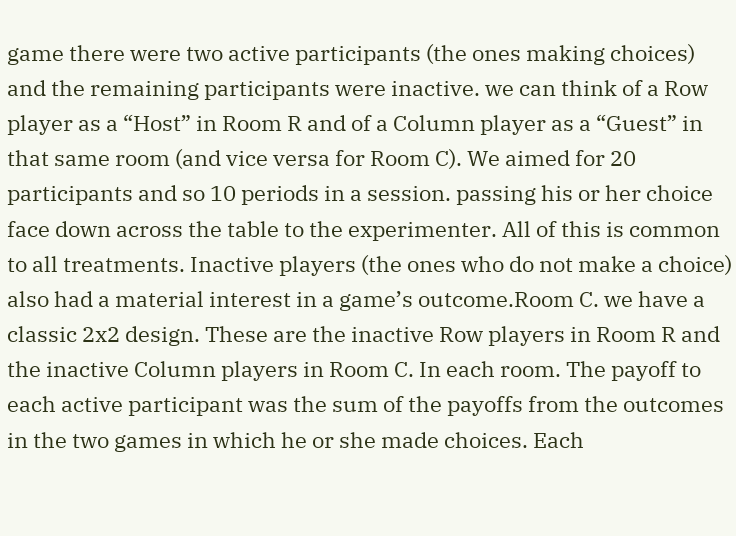game there were two active participants (the ones making choices) and the remaining participants were inactive. we can think of a Row player as a “Host” in Room R and of a Column player as a “Guest” in that same room (and vice versa for Room C). We aimed for 20 participants and so 10 periods in a session. passing his or her choice face down across the table to the experimenter. All of this is common to all treatments. Inactive players (the ones who do not make a choice) also had a material interest in a game’s outcome.Room C. we have a classic 2x2 design. These are the inactive Row players in Room R and the inactive Column players in Room C. In each room. The payoff to each active participant was the sum of the payoffs from the outcomes in the two games in which he or she made choices. Each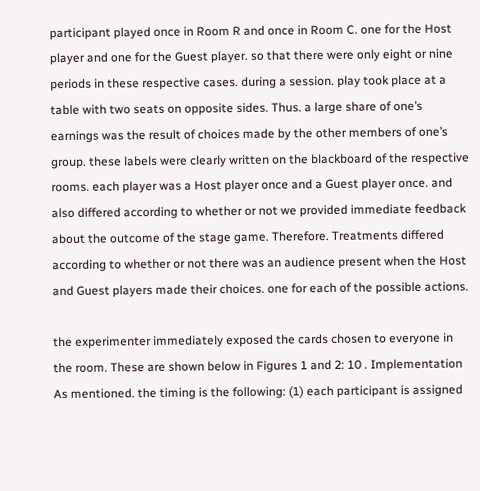participant played once in Room R and once in Room C. one for the Host player and one for the Guest player. so that there were only eight or nine periods in these respective cases. during a session. play took place at a table with two seats on opposite sides. Thus. a large share of one’s earnings was the result of choices made by the other members of one’s group. these labels were clearly written on the blackboard of the respective rooms. each player was a Host player once and a Guest player once. and also differed according to whether or not we provided immediate feedback about the outcome of the stage game. Therefore. Treatments differed according to whether or not there was an audience present when the Host and Guest players made their choices. one for each of the possible actions.

the experimenter immediately exposed the cards chosen to everyone in the room. These are shown below in Figures 1 and 2: 10 . Implementation As mentioned. the timing is the following: (1) each participant is assigned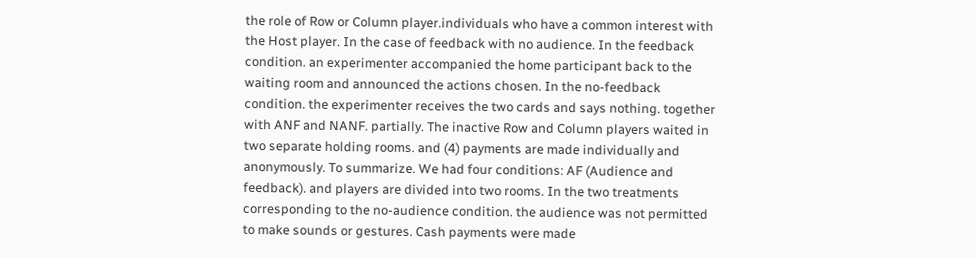the role of Row or Column player.individuals who have a common interest with the Host player. In the case of feedback with no audience. In the feedback condition. an experimenter accompanied the home participant back to the waiting room and announced the actions chosen. In the no-feedback condition. the experimenter receives the two cards and says nothing. together with ANF and NANF. partially. The inactive Row and Column players waited in two separate holding rooms. and (4) payments are made individually and anonymously. To summarize. We had four conditions: AF (Audience and feedback). and players are divided into two rooms. In the two treatments corresponding to the no-audience condition. the audience was not permitted to make sounds or gestures. Cash payments were made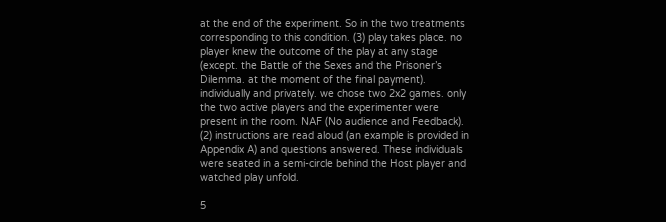at the end of the experiment. So in the two treatments corresponding to this condition. (3) play takes place. no player knew the outcome of the play at any stage (except. the Battle of the Sexes and the Prisoner’s Dilemma. at the moment of the final payment). individually and privately. we chose two 2x2 games. only the two active players and the experimenter were present in the room. NAF (No audience and Feedback). (2) instructions are read aloud (an example is provided in Appendix A) and questions answered. These individuals were seated in a semi-circle behind the Host player and watched play unfold.

5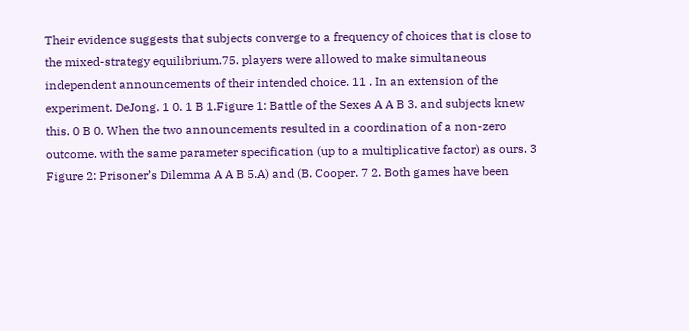Their evidence suggests that subjects converge to a frequency of choices that is close to the mixed-strategy equilibrium.75. players were allowed to make simultaneous independent announcements of their intended choice. 11 . In an extension of the experiment. DeJong. 1 0. 1 B 1.Figure 1: Battle of the Sexes A A B 3. and subjects knew this. 0 B 0. When the two announcements resulted in a coordination of a non-zero outcome. with the same parameter specification (up to a multiplicative factor) as ours. 3 Figure 2: Prisoner’s Dilemma A A B 5.A) and (B. Cooper. 7 2. Both games have been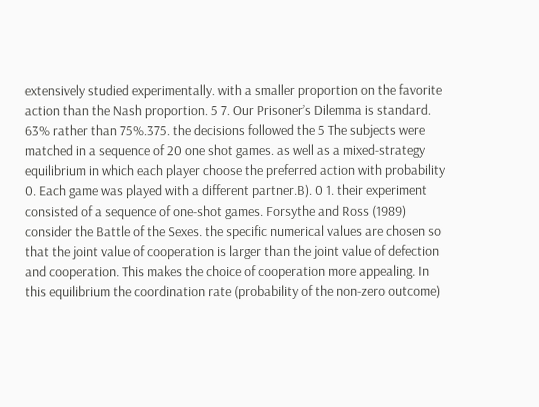extensively studied experimentally. with a smaller proportion on the favorite action than the Nash proportion. 5 7. Our Prisoner’s Dilemma is standard. 63% rather than 75%.375. the decisions followed the 5 The subjects were matched in a sequence of 20 one shot games. as well as a mixed-strategy equilibrium in which each player choose the preferred action with probability 0. Each game was played with a different partner.B). 0 1. their experiment consisted of a sequence of one-shot games. Forsythe and Ross (1989) consider the Battle of the Sexes. the specific numerical values are chosen so that the joint value of cooperation is larger than the joint value of defection and cooperation. This makes the choice of cooperation more appealing. In this equilibrium the coordination rate (probability of the non-zero outcome)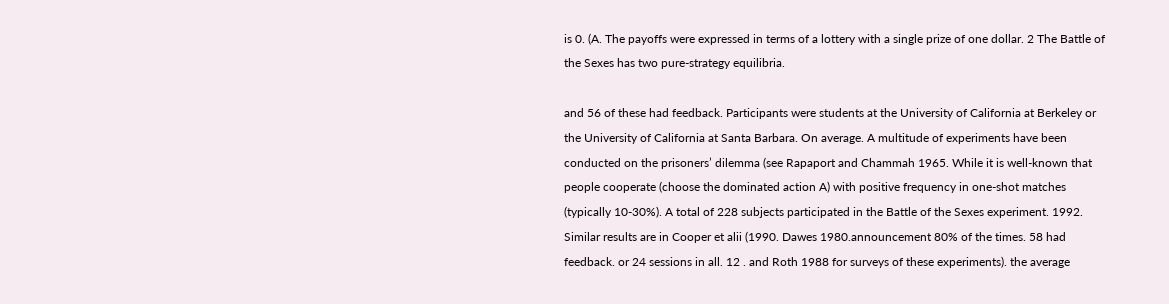is 0. (A. The payoffs were expressed in terms of a lottery with a single prize of one dollar. 2 The Battle of the Sexes has two pure-strategy equilibria.

and 56 of these had feedback. Participants were students at the University of California at Berkeley or the University of California at Santa Barbara. On average. A multitude of experiments have been conducted on the prisoners’ dilemma (see Rapaport and Chammah 1965. While it is well-known that people cooperate (choose the dominated action A) with positive frequency in one-shot matches (typically 10-30%). A total of 228 subjects participated in the Battle of the Sexes experiment. 1992. Similar results are in Cooper et alii (1990. Dawes 1980.announcement 80% of the times. 58 had feedback. or 24 sessions in all. 12 . and Roth 1988 for surveys of these experiments). the average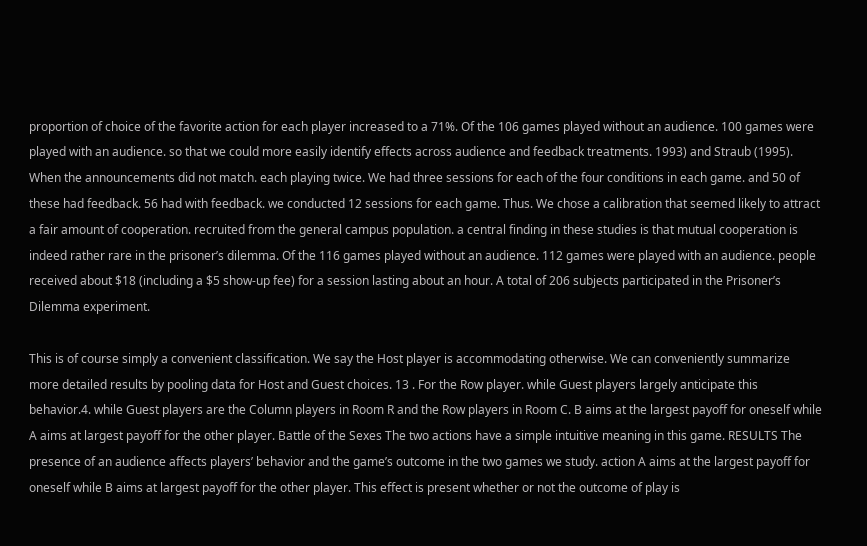proportion of choice of the favorite action for each player increased to a 71%. Of the 106 games played without an audience. 100 games were played with an audience. so that we could more easily identify effects across audience and feedback treatments. 1993) and Straub (1995). When the announcements did not match. each playing twice. We had three sessions for each of the four conditions in each game. and 50 of these had feedback. 56 had with feedback. we conducted 12 sessions for each game. Thus. We chose a calibration that seemed likely to attract a fair amount of cooperation. recruited from the general campus population. a central finding in these studies is that mutual cooperation is indeed rather rare in the prisoner’s dilemma. Of the 116 games played without an audience. 112 games were played with an audience. people received about $18 (including a $5 show-up fee) for a session lasting about an hour. A total of 206 subjects participated in the Prisoner’s Dilemma experiment.

This is of course simply a convenient classification. We say the Host player is accommodating otherwise. We can conveniently summarize more detailed results by pooling data for Host and Guest choices. 13 . For the Row player. while Guest players largely anticipate this behavior.4. while Guest players are the Column players in Room R and the Row players in Room C. B aims at the largest payoff for oneself while A aims at largest payoff for the other player. Battle of the Sexes The two actions have a simple intuitive meaning in this game. RESULTS The presence of an audience affects players’ behavior and the game’s outcome in the two games we study. action A aims at the largest payoff for oneself while B aims at largest payoff for the other player. This effect is present whether or not the outcome of play is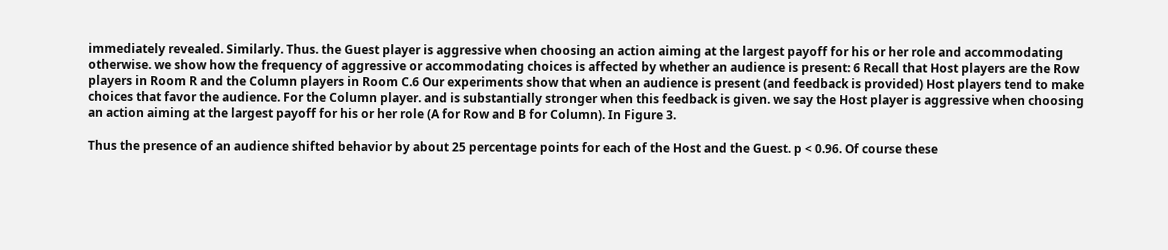immediately revealed. Similarly. Thus. the Guest player is aggressive when choosing an action aiming at the largest payoff for his or her role and accommodating otherwise. we show how the frequency of aggressive or accommodating choices is affected by whether an audience is present: 6 Recall that Host players are the Row players in Room R and the Column players in Room C.6 Our experiments show that when an audience is present (and feedback is provided) Host players tend to make choices that favor the audience. For the Column player. and is substantially stronger when this feedback is given. we say the Host player is aggressive when choosing an action aiming at the largest payoff for his or her role (A for Row and B for Column). In Figure 3.

Thus the presence of an audience shifted behavior by about 25 percentage points for each of the Host and the Guest. p < 0.96. Of course these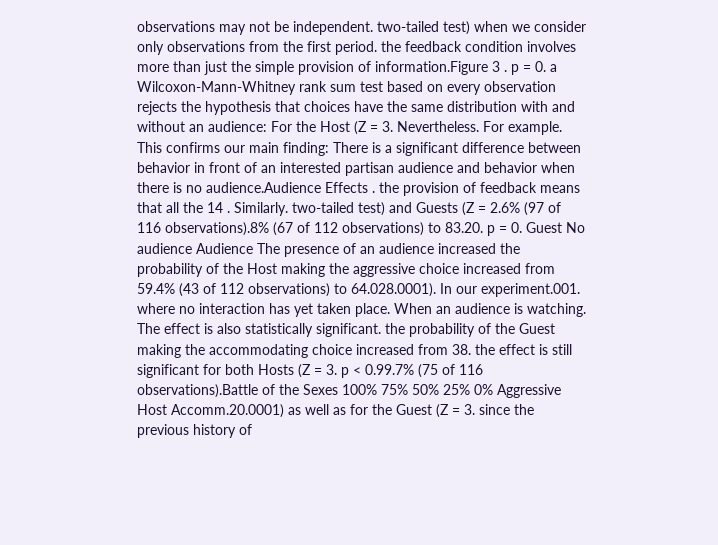observations may not be independent. two-tailed test) when we consider only observations from the first period. the feedback condition involves more than just the simple provision of information.Figure 3 . p = 0. a Wilcoxon-Mann-Whitney rank sum test based on every observation rejects the hypothesis that choices have the same distribution with and without an audience: For the Host (Z = 3. Nevertheless. For example. This confirms our main finding: There is a significant difference between behavior in front of an interested partisan audience and behavior when there is no audience.Audience Effects . the provision of feedback means that all the 14 . Similarly. two-tailed test) and Guests (Z = 2.6% (97 of 116 observations).8% (67 of 112 observations) to 83.20. p = 0. Guest No audience Audience The presence of an audience increased the probability of the Host making the aggressive choice increased from 59.4% (43 of 112 observations) to 64.028.0001). In our experiment.001. where no interaction has yet taken place. When an audience is watching. The effect is also statistically significant. the probability of the Guest making the accommodating choice increased from 38. the effect is still significant for both Hosts (Z = 3. p < 0.99.7% (75 of 116 observations).Battle of the Sexes 100% 75% 50% 25% 0% Aggressive Host Accomm.20.0001) as well as for the Guest (Z = 3. since the previous history of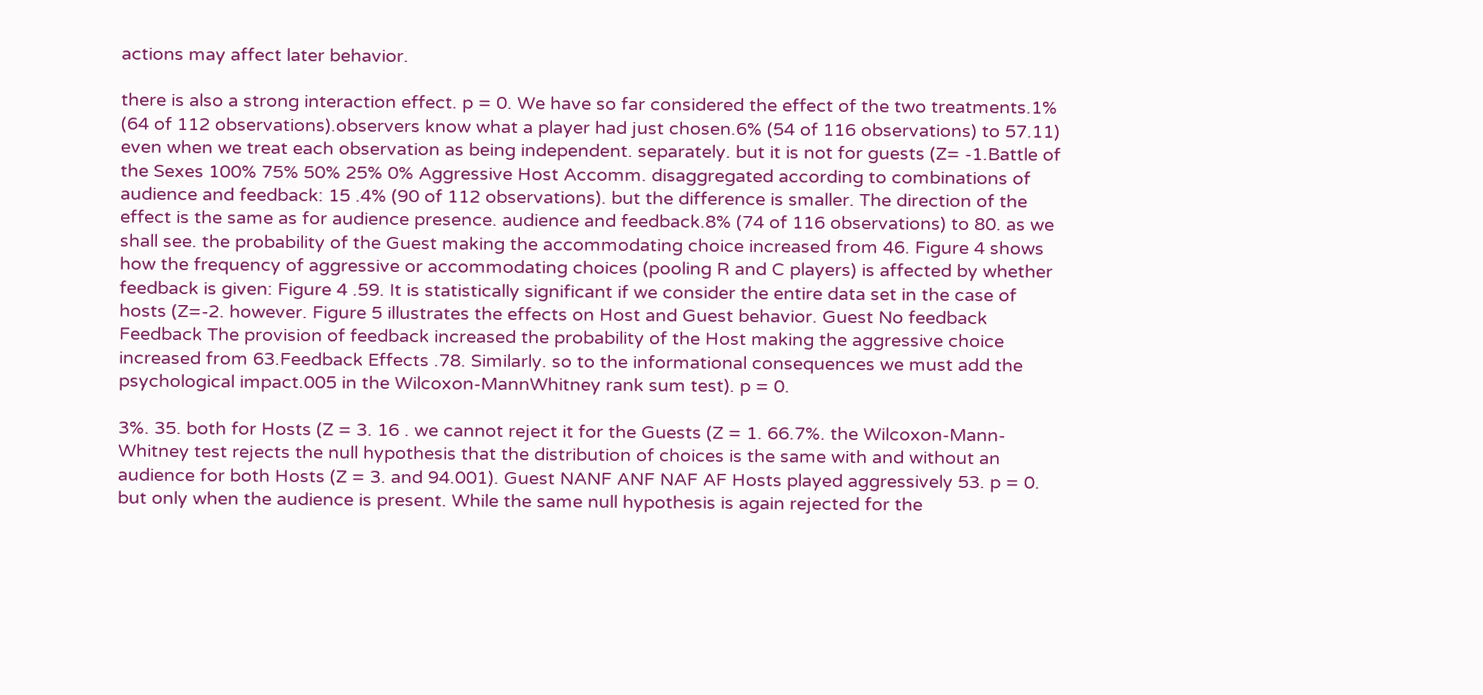actions may affect later behavior.

there is also a strong interaction effect. p = 0. We have so far considered the effect of the two treatments.1% (64 of 112 observations).observers know what a player had just chosen.6% (54 of 116 observations) to 57.11) even when we treat each observation as being independent. separately. but it is not for guests (Z= -1.Battle of the Sexes 100% 75% 50% 25% 0% Aggressive Host Accomm. disaggregated according to combinations of audience and feedback: 15 .4% (90 of 112 observations). but the difference is smaller. The direction of the effect is the same as for audience presence. audience and feedback.8% (74 of 116 observations) to 80. as we shall see. the probability of the Guest making the accommodating choice increased from 46. Figure 4 shows how the frequency of aggressive or accommodating choices (pooling R and C players) is affected by whether feedback is given: Figure 4 .59. It is statistically significant if we consider the entire data set in the case of hosts (Z=-2. however. Figure 5 illustrates the effects on Host and Guest behavior. Guest No feedback Feedback The provision of feedback increased the probability of the Host making the aggressive choice increased from 63.Feedback Effects .78. Similarly. so to the informational consequences we must add the psychological impact.005 in the Wilcoxon-MannWhitney rank sum test). p = 0.

3%. 35. both for Hosts (Z = 3. 16 . we cannot reject it for the Guests (Z = 1. 66.7%. the Wilcoxon-Mann-Whitney test rejects the null hypothesis that the distribution of choices is the same with and without an audience for both Hosts (Z = 3. and 94.001). Guest NANF ANF NAF AF Hosts played aggressively 53. p = 0. but only when the audience is present. While the same null hypothesis is again rejected for the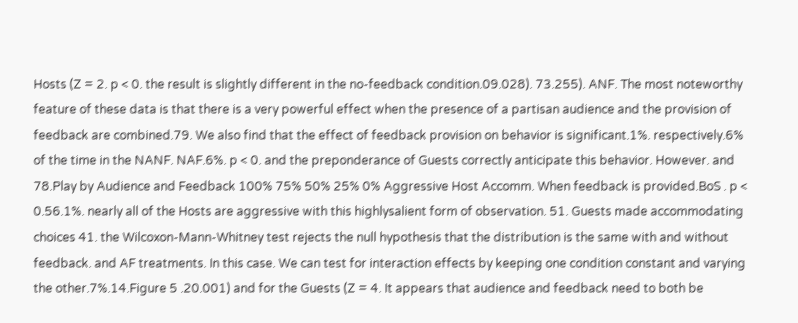Hosts (Z = 2. p < 0. the result is slightly different in the no-feedback condition.09.028). 73.255). ANF. The most noteworthy feature of these data is that there is a very powerful effect when the presence of a partisan audience and the provision of feedback are combined.79. We also find that the effect of feedback provision on behavior is significant.1%. respectively.6% of the time in the NANF. NAF.6%. p < 0. and the preponderance of Guests correctly anticipate this behavior. However. and 78.Play by Audience and Feedback 100% 75% 50% 25% 0% Aggressive Host Accomm. When feedback is provided.BoS . p < 0.56.1%. nearly all of the Hosts are aggressive with this highlysalient form of observation. 51. Guests made accommodating choices 41. the Wilcoxon-Mann-Whitney test rejects the null hypothesis that the distribution is the same with and without feedback. and AF treatments. In this case. We can test for interaction effects by keeping one condition constant and varying the other.7%.14.Figure 5 .20.001) and for the Guests (Z = 4. It appears that audience and feedback need to both be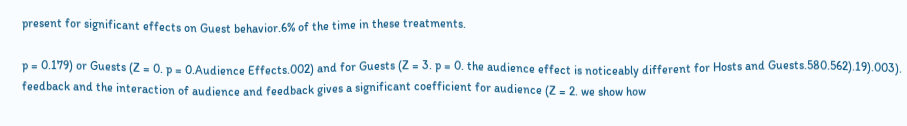present for significant effects on Guest behavior.6% of the time in these treatments.

p = 0.179) or Guests (Z = 0. p = 0.Audience Effects.002) and for Guests (Z = 3. p = 0. the audience effect is noticeably different for Hosts and Guests.580.562).19).003). feedback and the interaction of audience and feedback gives a significant coefficient for audience (Z = 2. we show how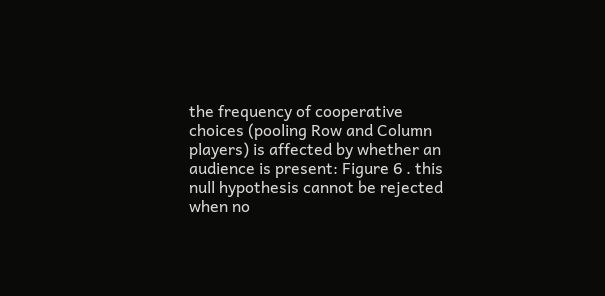the frequency of cooperative choices (pooling Row and Column players) is affected by whether an audience is present: Figure 6 . this null hypothesis cannot be rejected when no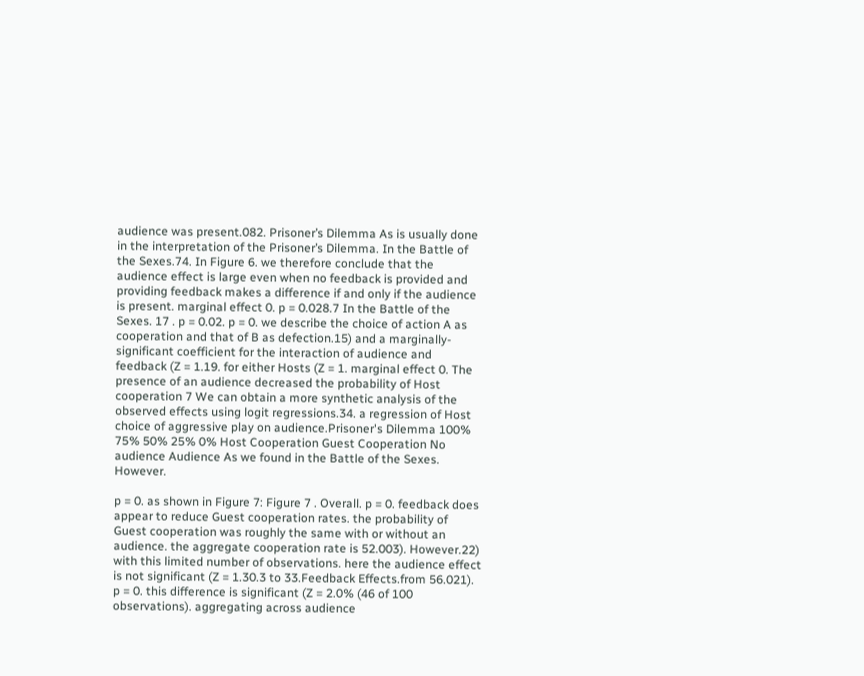audience was present.082. Prisoner’s Dilemma As is usually done in the interpretation of the Prisoner’s Dilemma. In the Battle of the Sexes.74. In Figure 6. we therefore conclude that the audience effect is large even when no feedback is provided and providing feedback makes a difference if and only if the audience is present. marginal effect 0. p = 0.028.7 In the Battle of the Sexes. 17 . p = 0.02. p = 0. we describe the choice of action A as cooperation and that of B as defection.15) and a marginally-significant coefficient for the interaction of audience and feedback (Z = 1.19. for either Hosts (Z = 1. marginal effect 0. The presence of an audience decreased the probability of Host cooperation 7 We can obtain a more synthetic analysis of the observed effects using logit regressions.34. a regression of Host choice of aggressive play on audience.Prisoner's Dilemma 100% 75% 50% 25% 0% Host Cooperation Guest Cooperation No audience Audience As we found in the Battle of the Sexes. However.

p = 0. as shown in Figure 7: Figure 7 . Overall. p = 0. feedback does appear to reduce Guest cooperation rates. the probability of Guest cooperation was roughly the same with or without an audience. the aggregate cooperation rate is 52.003). However.22) with this limited number of observations. here the audience effect is not significant (Z = 1.30.3 to 33.Feedback Effects.from 56.021). p = 0. this difference is significant (Z = 2.0% (46 of 100 observations). aggregating across audience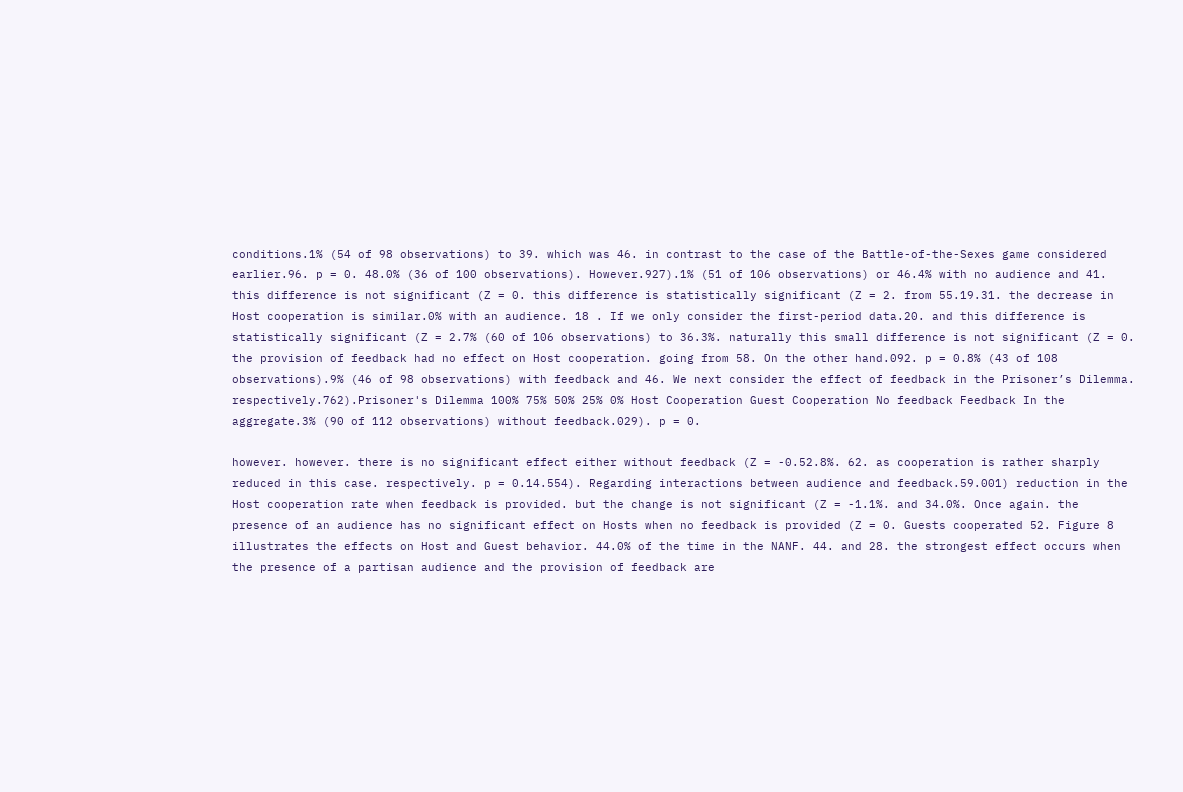conditions.1% (54 of 98 observations) to 39. which was 46. in contrast to the case of the Battle-of-the-Sexes game considered earlier.96. p = 0. 48.0% (36 of 100 observations). However.927).1% (51 of 106 observations) or 46.4% with no audience and 41. this difference is not significant (Z = 0. this difference is statistically significant (Z = 2. from 55.19.31. the decrease in Host cooperation is similar.0% with an audience. 18 . If we only consider the first-period data.20. and this difference is statistically significant (Z = 2.7% (60 of 106 observations) to 36.3%. naturally this small difference is not significant (Z = 0. the provision of feedback had no effect on Host cooperation. going from 58. On the other hand.092. p = 0.8% (43 of 108 observations).9% (46 of 98 observations) with feedback and 46. We next consider the effect of feedback in the Prisoner’s Dilemma. respectively.762).Prisoner's Dilemma 100% 75% 50% 25% 0% Host Cooperation Guest Cooperation No feedback Feedback In the aggregate.3% (90 of 112 observations) without feedback.029). p = 0.

however. however. there is no significant effect either without feedback (Z = -0.52.8%. 62. as cooperation is rather sharply reduced in this case. respectively. p = 0.14.554). Regarding interactions between audience and feedback.59.001) reduction in the Host cooperation rate when feedback is provided. but the change is not significant (Z = -1.1%. and 34.0%. Once again. the presence of an audience has no significant effect on Hosts when no feedback is provided (Z = 0. Guests cooperated 52. Figure 8 illustrates the effects on Host and Guest behavior. 44.0% of the time in the NANF. 44. and 28. the strongest effect occurs when the presence of a partisan audience and the provision of feedback are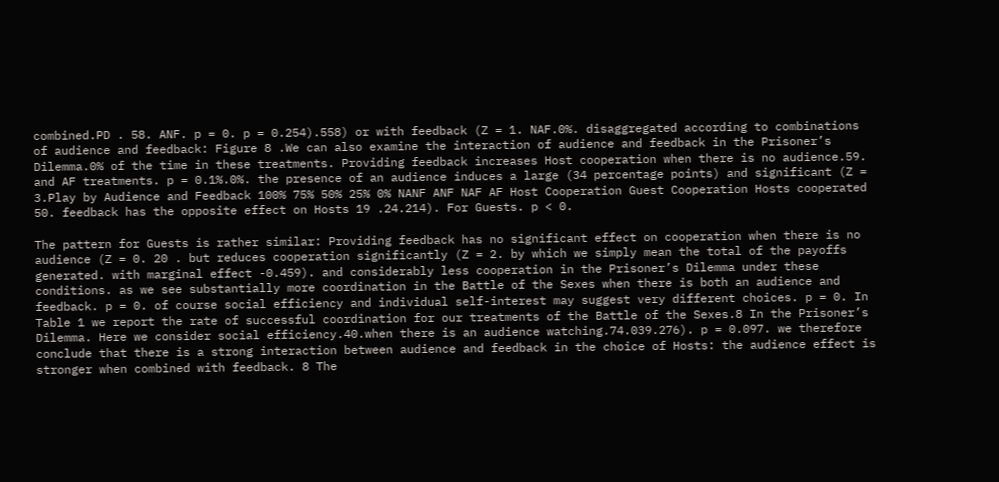combined.PD . 58. ANF. p = 0. p = 0.254).558) or with feedback (Z = 1. NAF.0%. disaggregated according to combinations of audience and feedback: Figure 8 .We can also examine the interaction of audience and feedback in the Prisoner’s Dilemma.0% of the time in these treatments. Providing feedback increases Host cooperation when there is no audience.59. and AF treatments. p = 0.1%.0%. the presence of an audience induces a large (34 percentage points) and significant (Z = 3.Play by Audience and Feedback 100% 75% 50% 25% 0% NANF ANF NAF AF Host Cooperation Guest Cooperation Hosts cooperated 50. feedback has the opposite effect on Hosts 19 .24.214). For Guests. p < 0.

The pattern for Guests is rather similar: Providing feedback has no significant effect on cooperation when there is no audience (Z = 0. 20 . but reduces cooperation significantly (Z = 2. by which we simply mean the total of the payoffs generated. with marginal effect -0.459). and considerably less cooperation in the Prisoner’s Dilemma under these conditions. as we see substantially more coordination in the Battle of the Sexes when there is both an audience and feedback. p = 0. of course social efficiency and individual self-interest may suggest very different choices. p = 0. In Table 1 we report the rate of successful coordination for our treatments of the Battle of the Sexes.8 In the Prisoner’s Dilemma. Here we consider social efficiency.40.when there is an audience watching.74.039.276). p = 0.097. we therefore conclude that there is a strong interaction between audience and feedback in the choice of Hosts: the audience effect is stronger when combined with feedback. 8 The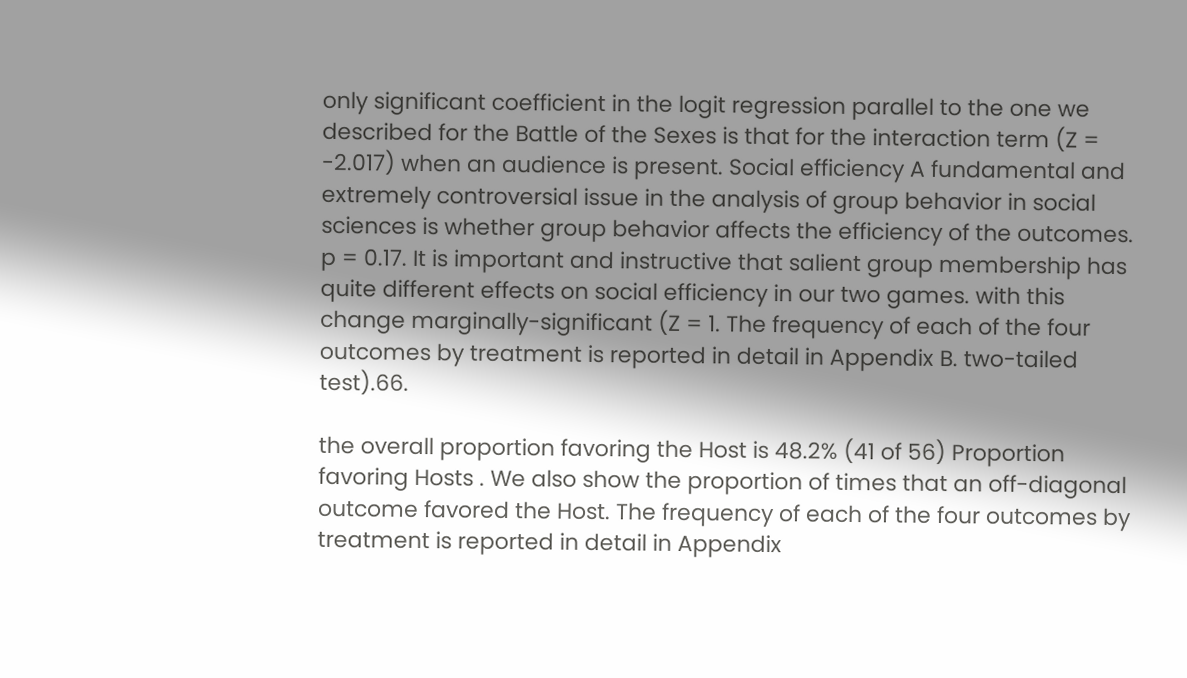only significant coefficient in the logit regression parallel to the one we described for the Battle of the Sexes is that for the interaction term (Z = -2.017) when an audience is present. Social efficiency A fundamental and extremely controversial issue in the analysis of group behavior in social sciences is whether group behavior affects the efficiency of the outcomes. p = 0.17. It is important and instructive that salient group membership has quite different effects on social efficiency in our two games. with this change marginally-significant (Z = 1. The frequency of each of the four outcomes by treatment is reported in detail in Appendix B. two-tailed test).66.

the overall proportion favoring the Host is 48.2% (41 of 56) Proportion favoring Hosts . We also show the proportion of times that an off-diagonal outcome favored the Host. The frequency of each of the four outcomes by treatment is reported in detail in Appendix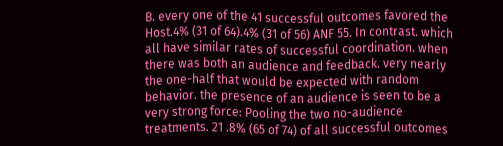B. every one of the 41 successful outcomes favored the Host.4% (31 of 64).4% (31 of 56) ANF 55. In contrast. which all have similar rates of successful coordination. when there was both an audience and feedback. very nearly the one-half that would be expected with random behavior. the presence of an audience is seen to be a very strong force: Pooling the two no-audience treatments. 21 .8% (65 of 74) of all successful outcomes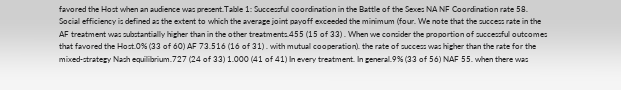favored the Host when an audience was present.Table 1: Successful coordination in the Battle of the Sexes NA NF Coordination rate 58. Social efficiency is defined as the extent to which the average joint payoff exceeded the minimum (four. We note that the success rate in the AF treatment was substantially higher than in the other treatments.455 (15 of 33) . When we consider the proportion of successful outcomes that favored the Host.0% (33 of 60) AF 73.516 (16 of 31) . with mutual cooperation). the rate of success was higher than the rate for the mixed-strategy Nash equilibrium.727 (24 of 33) 1.000 (41 of 41) In every treatment. In general.9% (33 of 56) NAF 55. when there was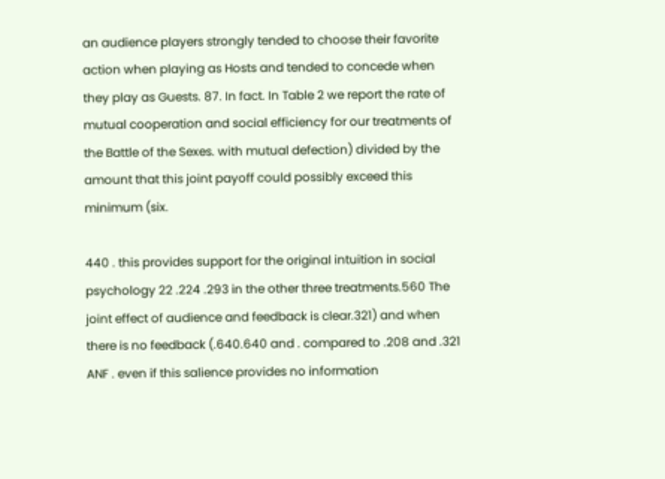an audience players strongly tended to choose their favorite action when playing as Hosts and tended to concede when they play as Guests. 87. In fact. In Table 2 we report the rate of mutual cooperation and social efficiency for our treatments of the Battle of the Sexes. with mutual defection) divided by the amount that this joint payoff could possibly exceed this minimum (six.

440 . this provides support for the original intuition in social psychology 22 .224 .293 in the other three treatments.560 The joint effect of audience and feedback is clear.321) and when there is no feedback (.640.640 and . compared to .208 and .321 ANF . even if this salience provides no information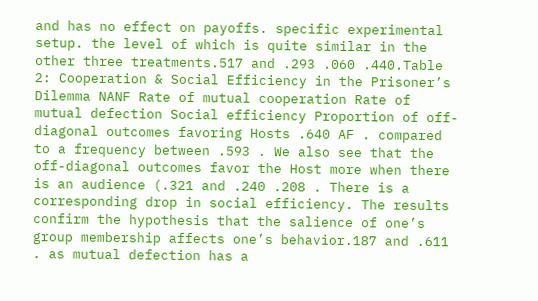and has no effect on payoffs. specific experimental setup. the level of which is quite similar in the other three treatments.517 and .293 .060 .440.Table 2: Cooperation & Social Efficiency in the Prisoner’s Dilemma NANF Rate of mutual cooperation Rate of mutual defection Social efficiency Proportion of off-diagonal outcomes favoring Hosts .640 AF . compared to a frequency between .593 . We also see that the off-diagonal outcomes favor the Host more when there is an audience (.321 and .240 .208 . There is a corresponding drop in social efficiency. The results confirm the hypothesis that the salience of one’s group membership affects one’s behavior.187 and .611 . as mutual defection has a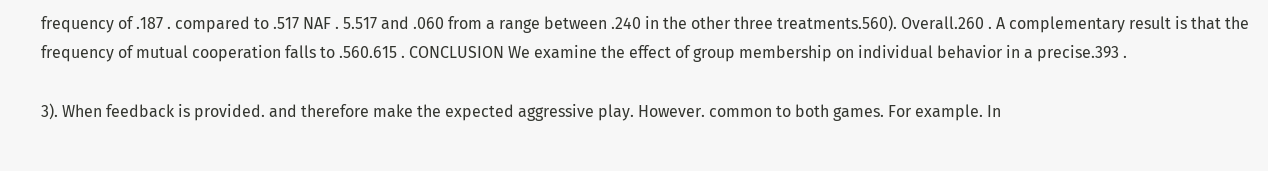frequency of .187 . compared to .517 NAF . 5.517 and .060 from a range between .240 in the other three treatments.560). Overall.260 . A complementary result is that the frequency of mutual cooperation falls to .560.615 . CONCLUSION We examine the effect of group membership on individual behavior in a precise.393 .

3). When feedback is provided. and therefore make the expected aggressive play. However. common to both games. For example. In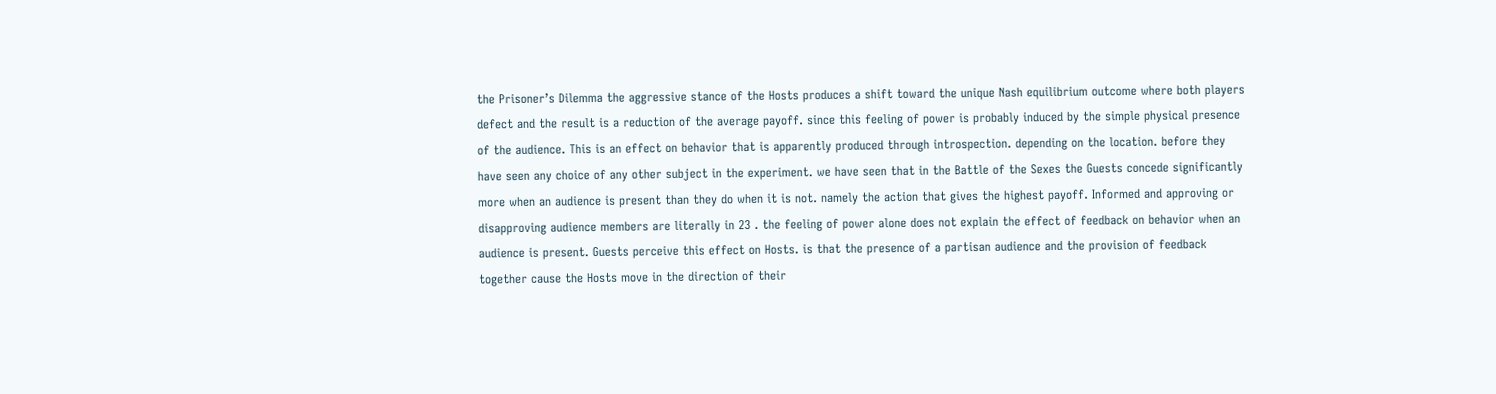the Prisoner’s Dilemma the aggressive stance of the Hosts produces a shift toward the unique Nash equilibrium outcome where both players defect and the result is a reduction of the average payoff. since this feeling of power is probably induced by the simple physical presence of the audience. This is an effect on behavior that is apparently produced through introspection. depending on the location. before they have seen any choice of any other subject in the experiment. we have seen that in the Battle of the Sexes the Guests concede significantly more when an audience is present than they do when it is not. namely the action that gives the highest payoff. Informed and approving or disapproving audience members are literally in 23 . the feeling of power alone does not explain the effect of feedback on behavior when an audience is present. Guests perceive this effect on Hosts. is that the presence of a partisan audience and the provision of feedback together cause the Hosts move in the direction of their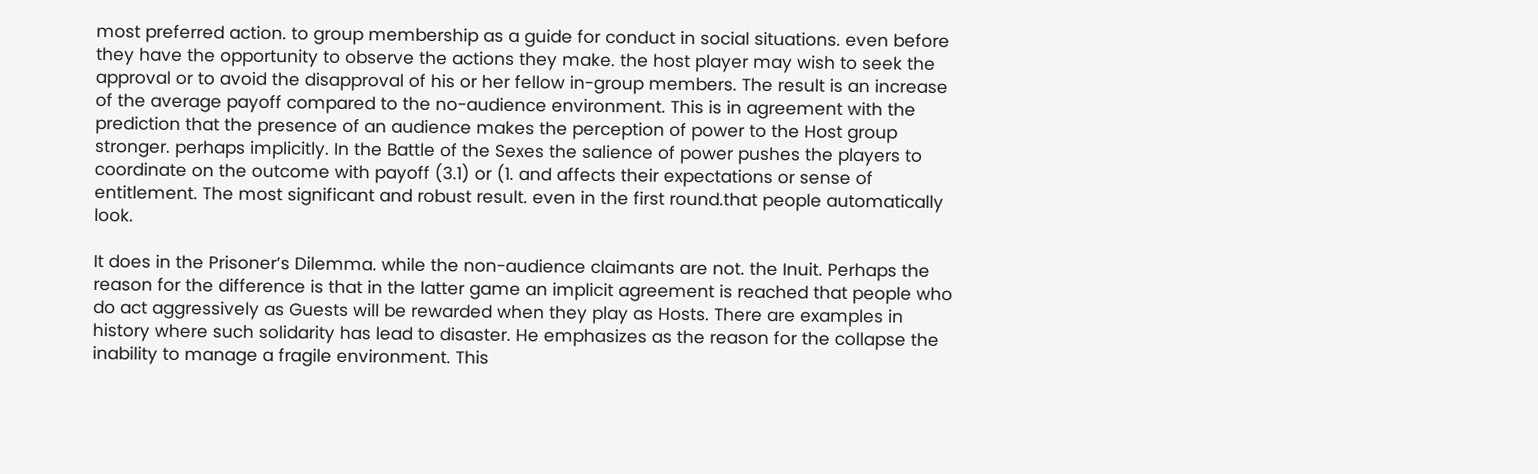most preferred action. to group membership as a guide for conduct in social situations. even before they have the opportunity to observe the actions they make. the host player may wish to seek the approval or to avoid the disapproval of his or her fellow in-group members. The result is an increase of the average payoff compared to the no-audience environment. This is in agreement with the prediction that the presence of an audience makes the perception of power to the Host group stronger. perhaps implicitly. In the Battle of the Sexes the salience of power pushes the players to coordinate on the outcome with payoff (3.1) or (1. and affects their expectations or sense of entitlement. The most significant and robust result. even in the first round.that people automatically look.

It does in the Prisoner’s Dilemma. while the non-audience claimants are not. the Inuit. Perhaps the reason for the difference is that in the latter game an implicit agreement is reached that people who do act aggressively as Guests will be rewarded when they play as Hosts. There are examples in history where such solidarity has lead to disaster. He emphasizes as the reason for the collapse the inability to manage a fragile environment. This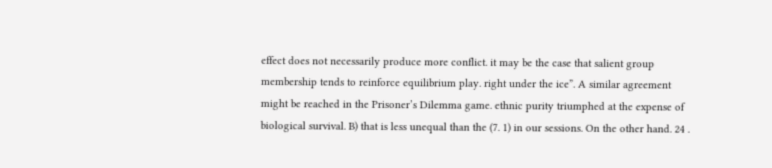effect does not necessarily produce more conflict. it may be the case that salient group membership tends to reinforce equilibrium play. right under the ice”. A similar agreement might be reached in the Prisoner’s Dilemma game. ethnic purity triumphed at the expense of biological survival. B) that is less unequal than the (7. 1) in our sessions. On the other hand. 24 .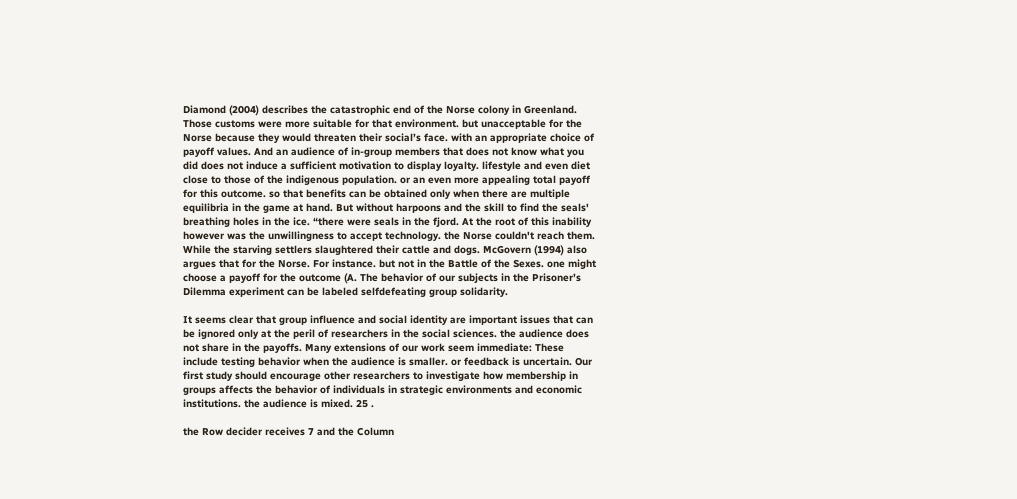Diamond (2004) describes the catastrophic end of the Norse colony in Greenland. Those customs were more suitable for that environment. but unacceptable for the Norse because they would threaten their social’s face. with an appropriate choice of payoff values. And an audience of in-group members that does not know what you did does not induce a sufficient motivation to display loyalty. lifestyle and even diet close to those of the indigenous population. or an even more appealing total payoff for this outcome. so that benefits can be obtained only when there are multiple equilibria in the game at hand. But without harpoons and the skill to find the seals' breathing holes in the ice. “there were seals in the fjord. At the root of this inability however was the unwillingness to accept technology. the Norse couldn't reach them. While the starving settlers slaughtered their cattle and dogs. McGovern (1994) also argues that for the Norse. For instance. but not in the Battle of the Sexes. one might choose a payoff for the outcome (A. The behavior of our subjects in the Prisoner’s Dilemma experiment can be labeled selfdefeating group solidarity.

It seems clear that group influence and social identity are important issues that can be ignored only at the peril of researchers in the social sciences. the audience does not share in the payoffs. Many extensions of our work seem immediate: These include testing behavior when the audience is smaller. or feedback is uncertain. Our first study should encourage other researchers to investigate how membership in groups affects the behavior of individuals in strategic environments and economic institutions. the audience is mixed. 25 .

the Row decider receives 7 and the Column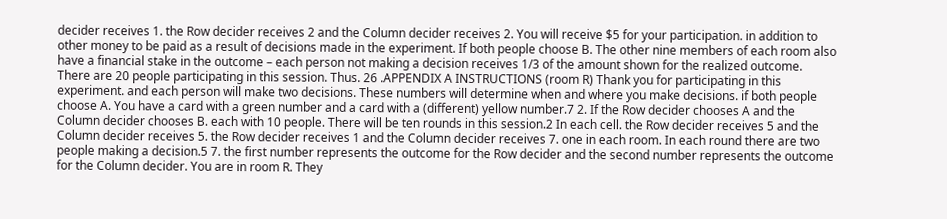decider receives 1. the Row decider receives 2 and the Column decider receives 2. You will receive $5 for your participation. in addition to other money to be paid as a result of decisions made in the experiment. If both people choose B. The other nine members of each room also have a financial stake in the outcome – each person not making a decision receives 1/3 of the amount shown for the realized outcome. There are 20 people participating in this session. Thus. 26 .APPENDIX A INSTRUCTIONS (room R) Thank you for participating in this experiment. and each person will make two decisions. These numbers will determine when and where you make decisions. if both people choose A. You have a card with a green number and a card with a (different) yellow number.7 2. If the Row decider chooses A and the Column decider chooses B. each with 10 people. There will be ten rounds in this session.2 In each cell. the Row decider receives 5 and the Column decider receives 5. the Row decider receives 1 and the Column decider receives 7. one in each room. In each round there are two people making a decision.5 7. the first number represents the outcome for the Row decider and the second number represents the outcome for the Column decider. You are in room R. They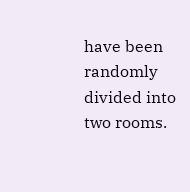have been randomly divided into two rooms.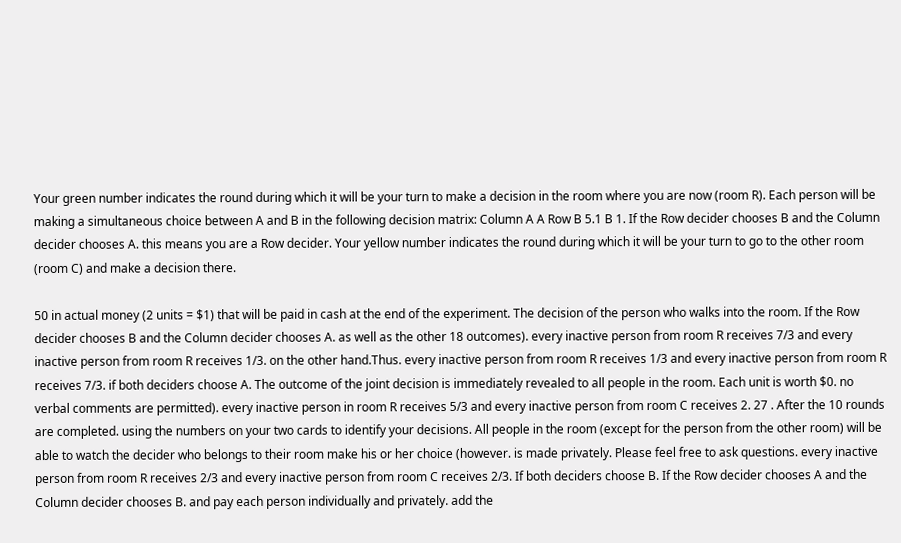Your green number indicates the round during which it will be your turn to make a decision in the room where you are now (room R). Each person will be making a simultaneous choice between A and B in the following decision matrix: Column A A Row B 5.1 B 1. If the Row decider chooses B and the Column decider chooses A. this means you are a Row decider. Your yellow number indicates the round during which it will be your turn to go to the other room (room C) and make a decision there.

50 in actual money (2 units = $1) that will be paid in cash at the end of the experiment. The decision of the person who walks into the room. If the Row decider chooses B and the Column decider chooses A. as well as the other 18 outcomes). every inactive person from room R receives 7/3 and every inactive person from room R receives 1/3. on the other hand.Thus. every inactive person from room R receives 1/3 and every inactive person from room R receives 7/3. if both deciders choose A. The outcome of the joint decision is immediately revealed to all people in the room. Each unit is worth $0. no verbal comments are permitted). every inactive person in room R receives 5/3 and every inactive person from room C receives 2. 27 . After the 10 rounds are completed. using the numbers on your two cards to identify your decisions. All people in the room (except for the person from the other room) will be able to watch the decider who belongs to their room make his or her choice (however. is made privately. Please feel free to ask questions. every inactive person from room R receives 2/3 and every inactive person from room C receives 2/3. If both deciders choose B. If the Row decider chooses A and the Column decider chooses B. and pay each person individually and privately. add the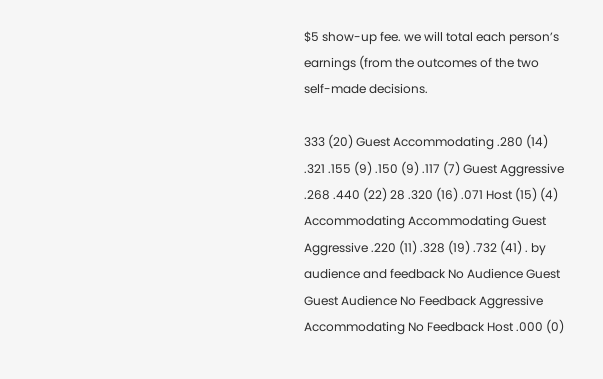$5 show-up fee. we will total each person’s earnings (from the outcomes of the two self-made decisions.

333 (20) Guest Accommodating .280 (14) .321 .155 (9) .150 (9) .117 (7) Guest Aggressive .268 .440 (22) 28 .320 (16) .071 Host (15) (4) Accommodating Accommodating Guest Aggressive .220 (11) .328 (19) .732 (41) . by audience and feedback No Audience Guest Guest Audience No Feedback Aggressive Accommodating No Feedback Host .000 (0)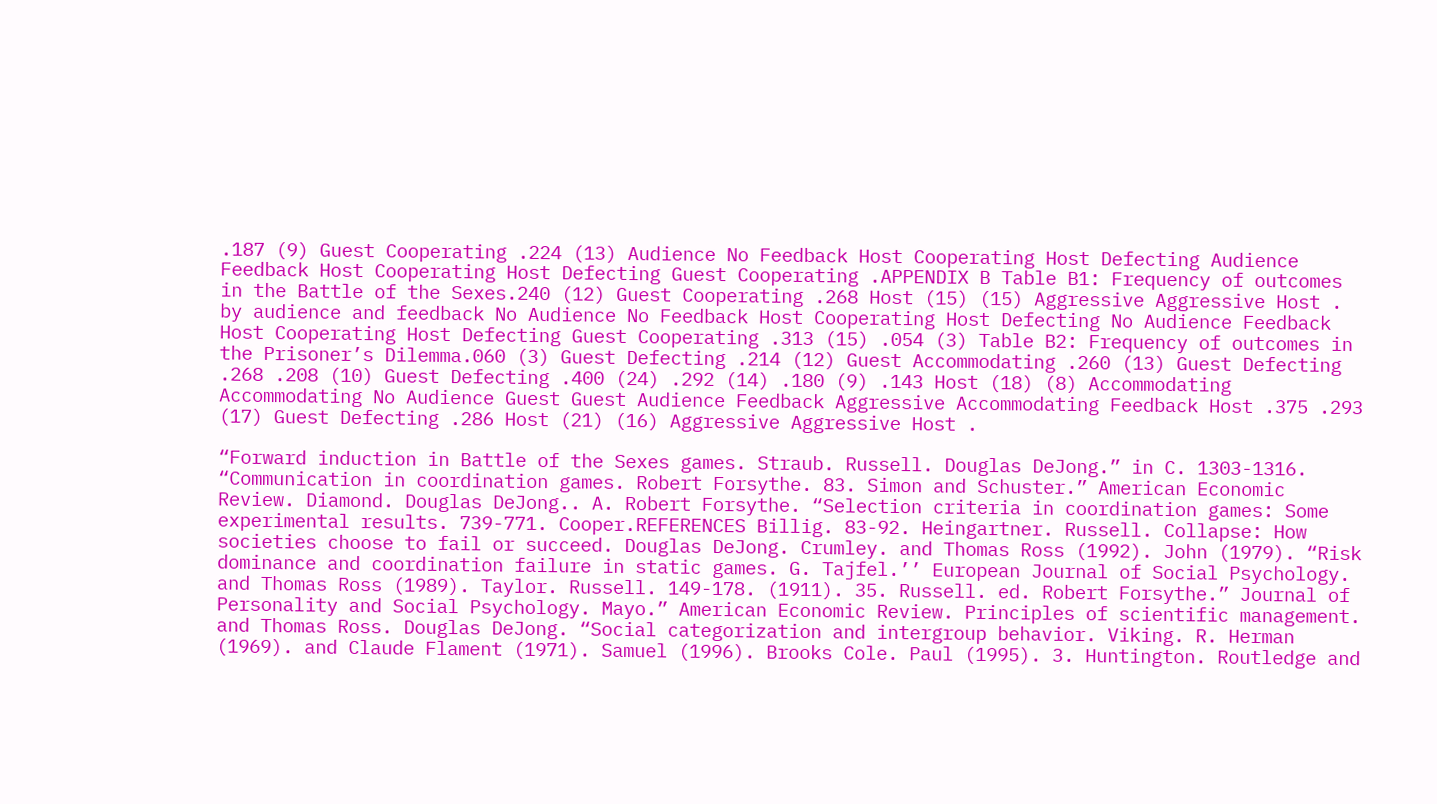.187 (9) Guest Cooperating .224 (13) Audience No Feedback Host Cooperating Host Defecting Audience Feedback Host Cooperating Host Defecting Guest Cooperating .APPENDIX B Table B1: Frequency of outcomes in the Battle of the Sexes.240 (12) Guest Cooperating .268 Host (15) (15) Aggressive Aggressive Host . by audience and feedback No Audience No Feedback Host Cooperating Host Defecting No Audience Feedback Host Cooperating Host Defecting Guest Cooperating .313 (15) .054 (3) Table B2: Frequency of outcomes in the Prisoner’s Dilemma.060 (3) Guest Defecting .214 (12) Guest Accommodating .260 (13) Guest Defecting .268 .208 (10) Guest Defecting .400 (24) .292 (14) .180 (9) .143 Host (18) (8) Accommodating Accommodating No Audience Guest Guest Audience Feedback Aggressive Accommodating Feedback Host .375 .293 (17) Guest Defecting .286 Host (21) (16) Aggressive Aggressive Host .

“Forward induction in Battle of the Sexes games. Straub. Russell. Douglas DeJong.” in C. 1303-1316. “Communication in coordination games. Robert Forsythe. 83. Simon and Schuster.” American Economic Review. Diamond. Douglas DeJong.. A. Robert Forsythe. “Selection criteria in coordination games: Some experimental results. 739-771. Cooper.REFERENCES Billig. 83-92. Heingartner. Russell. Collapse: How societies choose to fail or succeed. Douglas DeJong. Crumley. and Thomas Ross (1992). John (1979). “Risk dominance and coordination failure in static games. G. Tajfel.’’ European Journal of Social Psychology. and Thomas Ross (1989). Taylor. Russell. 149-178. (1911). 35. Russell. ed. Robert Forsythe.” Journal of Personality and Social Psychology. Mayo.” American Economic Review. Principles of scientific management. and Thomas Ross. Douglas DeJong. “Social categorization and intergroup behavior. Viking. R. Herman (1969). and Claude Flament (1971). Samuel (1996). Brooks Cole. Paul (1995). 3. Huntington. Routledge and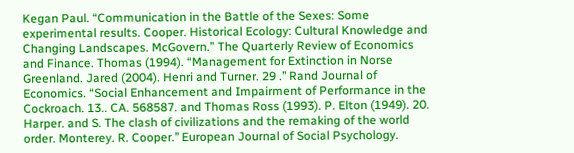Kegan Paul. “Communication in the Battle of the Sexes: Some experimental results. Cooper. Historical Ecology: Cultural Knowledge and Changing Landscapes. McGovern.” The Quarterly Review of Economics and Finance. Thomas (1994). “Management for Extinction in Norse Greenland. Jared (2004). Henri and Turner. 29 .’’ Rand Journal of Economics. “Social Enhancement and Impairment of Performance in the Cockroach. 13.. CA. 568587. and Thomas Ross (1993). P. Elton (1949). 20. Harper. and S. The clash of civilizations and the remaking of the world order. Monterey. R. Cooper.’’ European Journal of Social Psychology.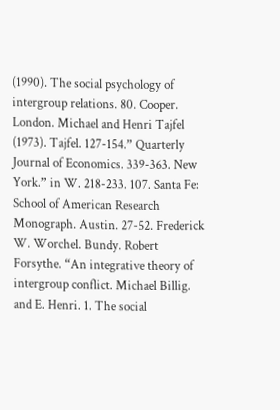(1990). The social psychology of intergroup relations. 80. Cooper. London. Michael and Henri Tajfel (1973). Tajfel. 127-154.” Quarterly Journal of Economics. 339-363. New York.” in W. 218-233. 107. Santa Fe: School of American Research Monograph. Austin. 27-52. Frederick W. Worchel. Bundy. Robert Forsythe. “An integrative theory of intergroup conflict. Michael Billig. and E. Henri. 1. The social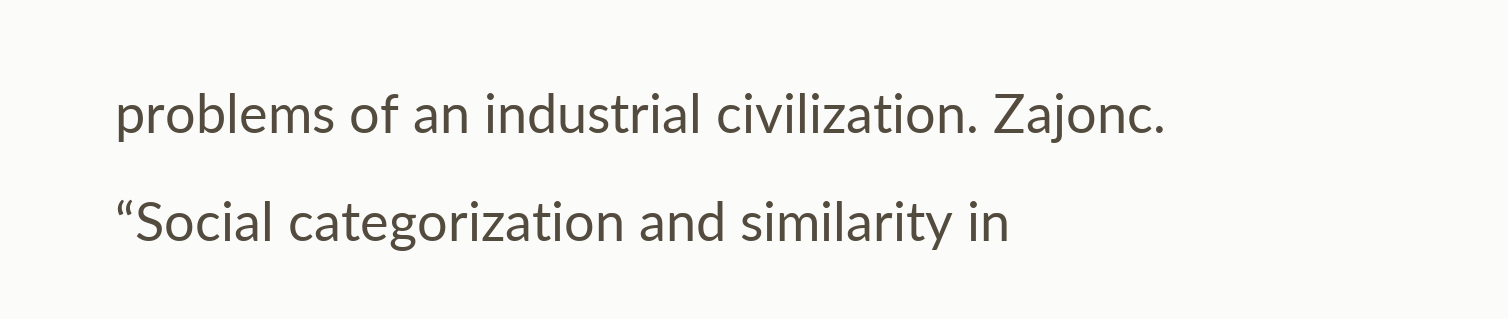problems of an industrial civilization. Zajonc. “Social categorization and similarity in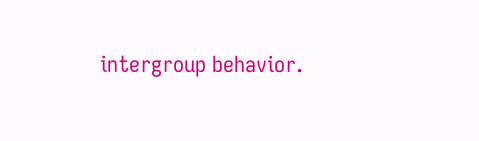intergroup behavior.